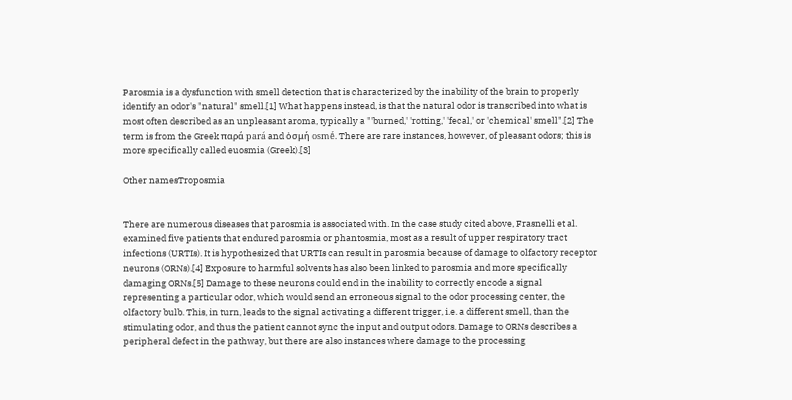Parosmia is a dysfunction with smell detection that is characterized by the inability of the brain to properly identify an odor's "natural" smell.[1] What happens instead, is that the natural odor is transcribed into what is most often described as an unpleasant aroma, typically a "'burned,' 'rotting,' 'fecal,' or 'chemical' smell".[2] The term is from the Greek παρά pará and ὀσμή osmḗ. There are rare instances, however, of pleasant odors; this is more specifically called euosmia (Greek).[3]

Other namesTroposmia


There are numerous diseases that parosmia is associated with. In the case study cited above, Frasnelli et al. examined five patients that endured parosmia or phantosmia, most as a result of upper respiratory tract infections (URTIs). It is hypothesized that URTIs can result in parosmia because of damage to olfactory receptor neurons (ORNs).[4] Exposure to harmful solvents has also been linked to parosmia and more specifically damaging ORNs.[5] Damage to these neurons could end in the inability to correctly encode a signal representing a particular odor, which would send an erroneous signal to the odor processing center, the olfactory bulb. This, in turn, leads to the signal activating a different trigger, i.e. a different smell, than the stimulating odor, and thus the patient cannot sync the input and output odors. Damage to ORNs describes a peripheral defect in the pathway, but there are also instances where damage to the processing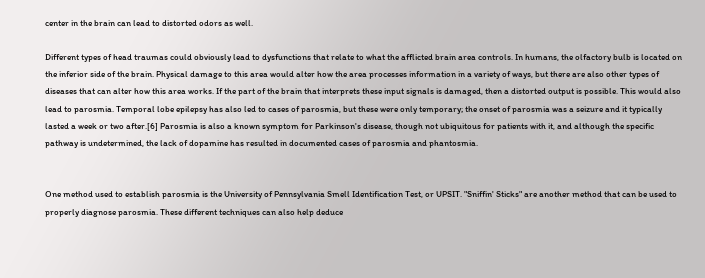center in the brain can lead to distorted odors as well.

Different types of head traumas could obviously lead to dysfunctions that relate to what the afflicted brain area controls. In humans, the olfactory bulb is located on the inferior side of the brain. Physical damage to this area would alter how the area processes information in a variety of ways, but there are also other types of diseases that can alter how this area works. If the part of the brain that interprets these input signals is damaged, then a distorted output is possible. This would also lead to parosmia. Temporal lobe epilepsy has also led to cases of parosmia, but these were only temporary; the onset of parosmia was a seizure and it typically lasted a week or two after.[6] Parosmia is also a known symptom for Parkinson's disease, though not ubiquitous for patients with it, and although the specific pathway is undetermined, the lack of dopamine has resulted in documented cases of parosmia and phantosmia.


One method used to establish parosmia is the University of Pennsylvania Smell Identification Test, or UPSIT. "Sniffin' Sticks" are another method that can be used to properly diagnose parosmia. These different techniques can also help deduce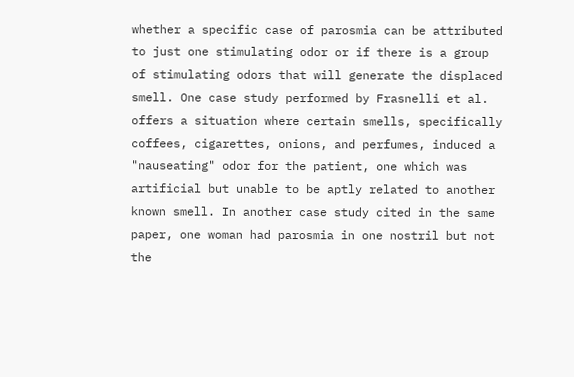whether a specific case of parosmia can be attributed to just one stimulating odor or if there is a group of stimulating odors that will generate the displaced smell. One case study performed by Frasnelli et al. offers a situation where certain smells, specifically coffees, cigarettes, onions, and perfumes, induced a "nauseating" odor for the patient, one which was artificial but unable to be aptly related to another known smell. In another case study cited in the same paper, one woman had parosmia in one nostril but not the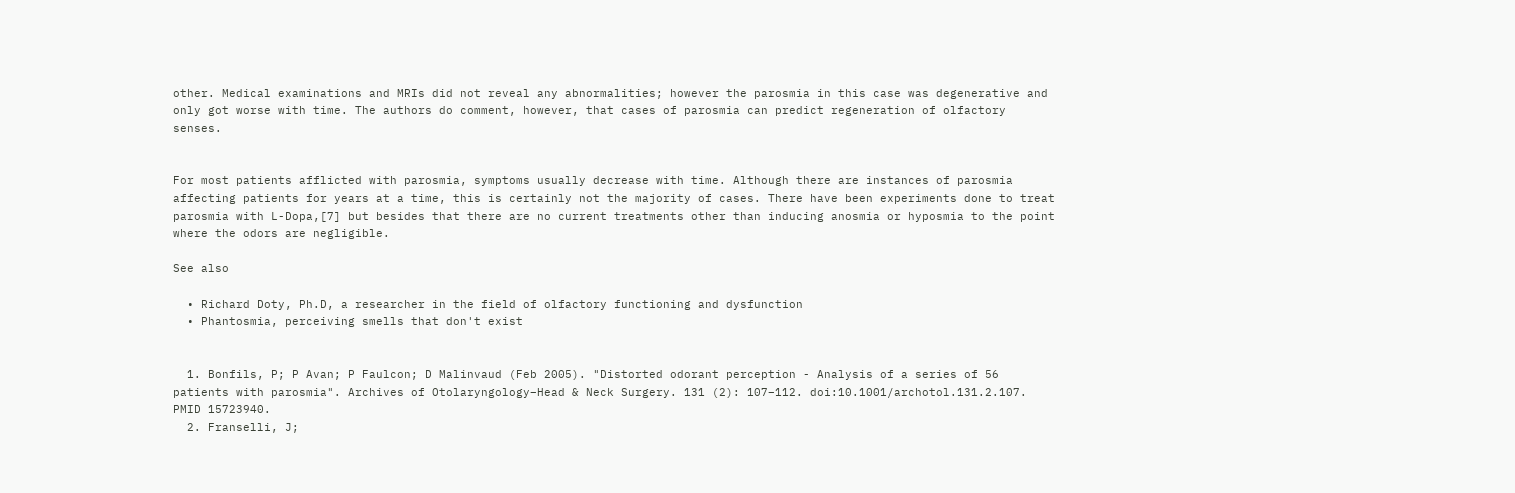other. Medical examinations and MRIs did not reveal any abnormalities; however the parosmia in this case was degenerative and only got worse with time. The authors do comment, however, that cases of parosmia can predict regeneration of olfactory senses.


For most patients afflicted with parosmia, symptoms usually decrease with time. Although there are instances of parosmia affecting patients for years at a time, this is certainly not the majority of cases. There have been experiments done to treat parosmia with L-Dopa,[7] but besides that there are no current treatments other than inducing anosmia or hyposmia to the point where the odors are negligible.

See also

  • Richard Doty, Ph.D, a researcher in the field of olfactory functioning and dysfunction
  • Phantosmia, perceiving smells that don't exist


  1. Bonfils, P; P Avan; P Faulcon; D Malinvaud (Feb 2005). "Distorted odorant perception - Analysis of a series of 56 patients with parosmia". Archives of Otolaryngology–Head & Neck Surgery. 131 (2): 107–112. doi:10.1001/archotol.131.2.107. PMID 15723940.
  2. Franselli, J;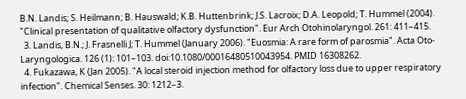B.N. Landis; S. Heilmann; B. Hauswald; K.B. Huttenbrink; J.S. Lacroix; D.A. Leopold; T. Hummel (2004). "Clinical presentation of qualitative olfactory dysfunction". Eur Arch Otohinolaryngol. 261: 411–415.
  3. Landis, B.N.; J. Frasnelli J; T. Hummel (January 2006). "Euosmia: A rare form of parosmia". Acta Oto-Laryngologica. 126 (1): 101–103. doi:10.1080/00016480510043954. PMID 16308262.
  4. Fukazawa, K (Jan 2005). "A local steroid injection method for olfactory loss due to upper respiratory infection". Chemical Senses. 30: 1212–3.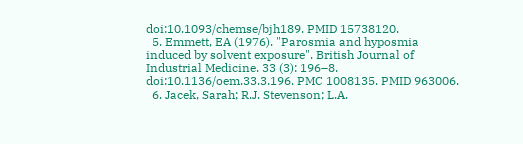doi:10.1093/chemse/bjh189. PMID 15738120.
  5. Emmett, EA (1976). "Parosmia and hyposmia induced by solvent exposure". British Journal of Industrial Medicine. 33 (3): 196–8. doi:10.1136/oem.33.3.196. PMC 1008135. PMID 963006.
  6. Jacek, Sarah; R.J. Stevenson; L.A.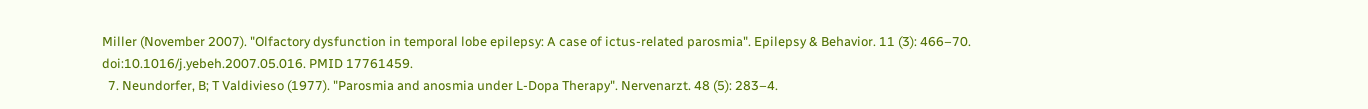Miller (November 2007). "Olfactory dysfunction in temporal lobe epilepsy: A case of ictus-related parosmia". Epilepsy & Behavior. 11 (3): 466–70. doi:10.1016/j.yebeh.2007.05.016. PMID 17761459.
  7. Neundorfer, B; T Valdivieso (1977). "Parosmia and anosmia under L-Dopa Therapy". Nervenarzt. 48 (5): 283–4.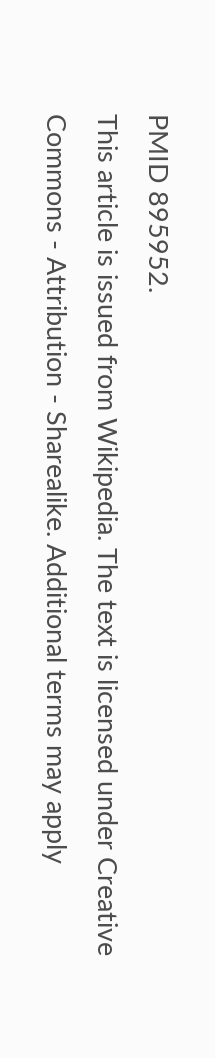PMID 895952.
This article is issued from Wikipedia. The text is licensed under Creative Commons - Attribution - Sharealike. Additional terms may apply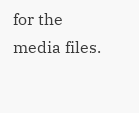for the media files.